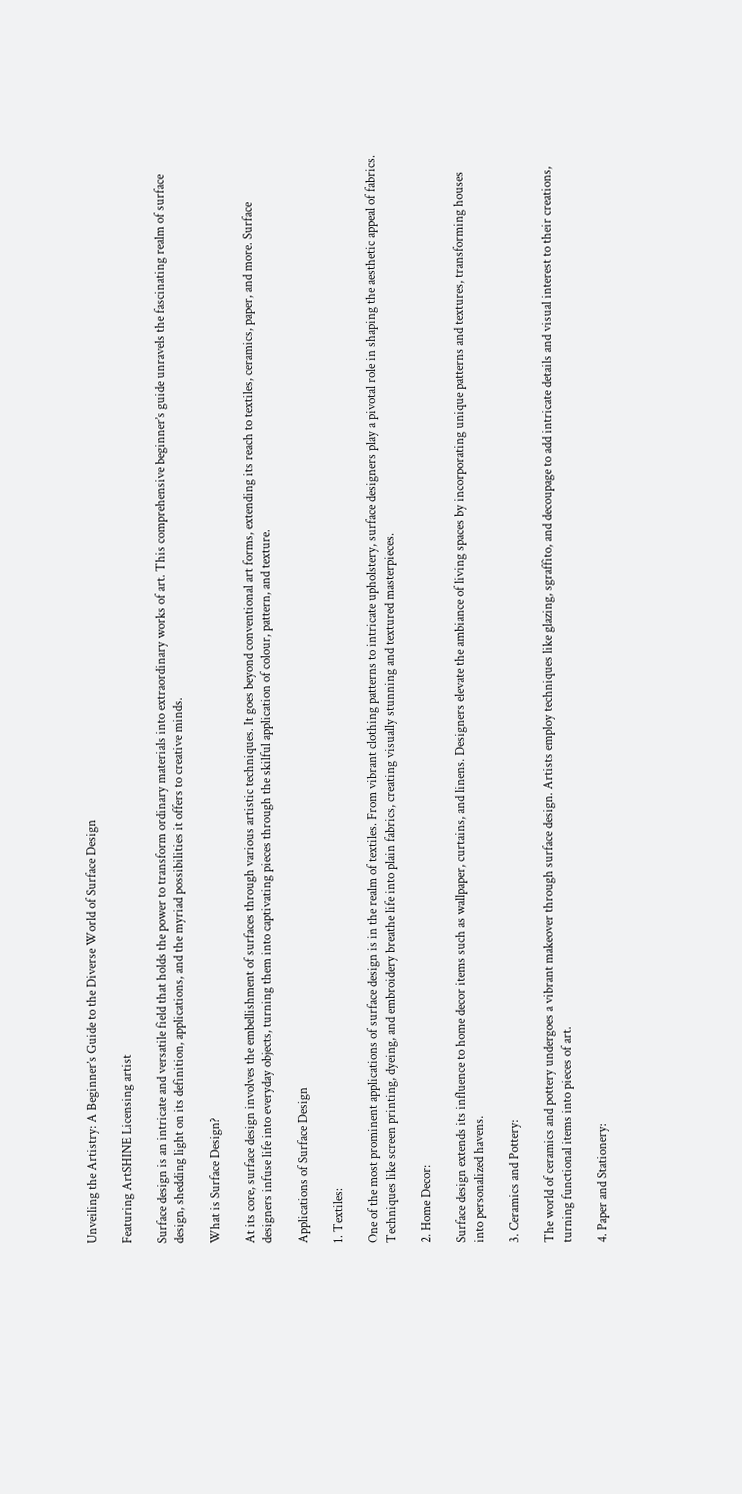Unveiling the Artistry: A Beginner’s Guide to the Diverse World of Surface Design

Featuring ArtSHINE Licensing artist

Surface design is an intricate and versatile field that holds the power to transform ordinary materials into extraordinary works of art. This comprehensive beginner’s guide unravels the fascinating realm of surface design, shedding light on its definition, applications, and the myriad possibilities it offers to creative minds.

What is Surface Design?

At its core, surface design involves the embellishment of surfaces through various artistic techniques. It goes beyond conventional art forms, extending its reach to textiles, ceramics, paper, and more. Surface designers infuse life into everyday objects, turning them into captivating pieces through the skilful application of colour, pattern, and texture.

Applications of Surface Design

1. Textiles:

One of the most prominent applications of surface design is in the realm of textiles. From vibrant clothing patterns to intricate upholstery, surface designers play a pivotal role in shaping the aesthetic appeal of fabrics. Techniques like screen printing, dyeing, and embroidery breathe life into plain fabrics, creating visually stunning and textured masterpieces.

2. Home Decor:

Surface design extends its influence to home decor items such as wallpaper, curtains, and linens. Designers elevate the ambiance of living spaces by incorporating unique patterns and textures, transforming houses into personalized havens.

3. Ceramics and Pottery:

The world of ceramics and pottery undergoes a vibrant makeover through surface design. Artists employ techniques like glazing, sgraffito, and decoupage to add intricate details and visual interest to their creations, turning functional items into pieces of art.

4. Paper and Stationery: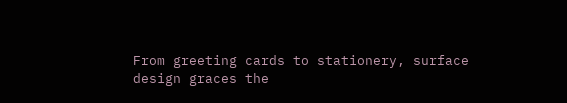From greeting cards to stationery, surface design graces the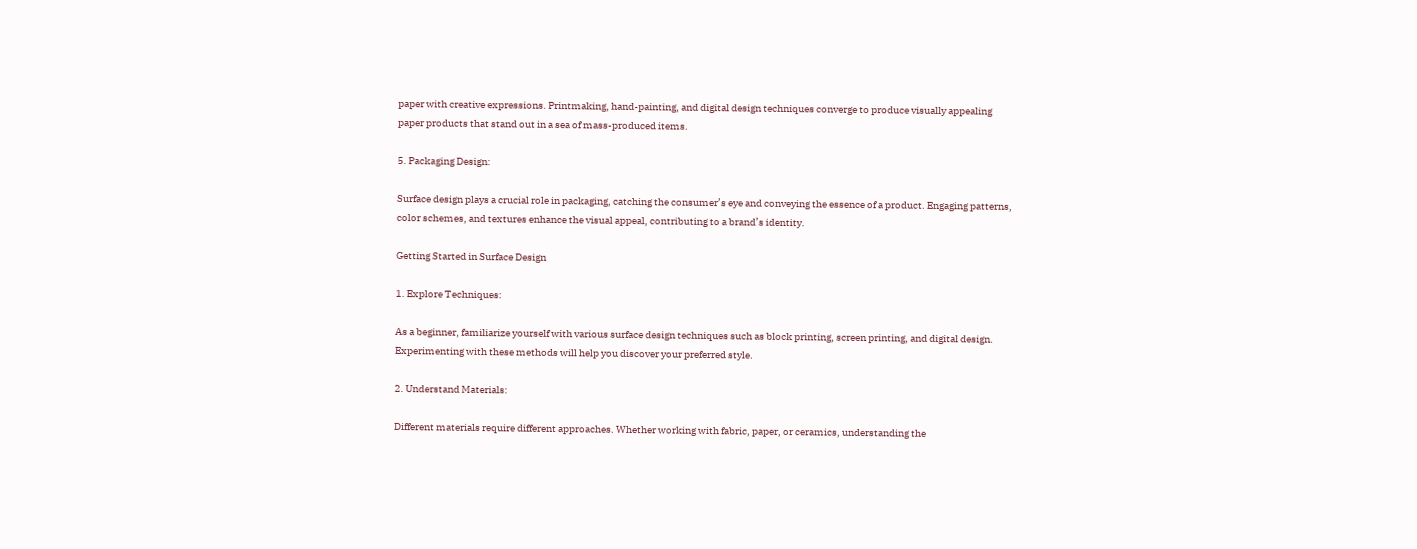paper with creative expressions. Printmaking, hand-painting, and digital design techniques converge to produce visually appealing paper products that stand out in a sea of mass-produced items.

5. Packaging Design:

Surface design plays a crucial role in packaging, catching the consumer’s eye and conveying the essence of a product. Engaging patterns, color schemes, and textures enhance the visual appeal, contributing to a brand’s identity.

Getting Started in Surface Design

1. Explore Techniques:

As a beginner, familiarize yourself with various surface design techniques such as block printing, screen printing, and digital design. Experimenting with these methods will help you discover your preferred style.

2. Understand Materials:

Different materials require different approaches. Whether working with fabric, paper, or ceramics, understanding the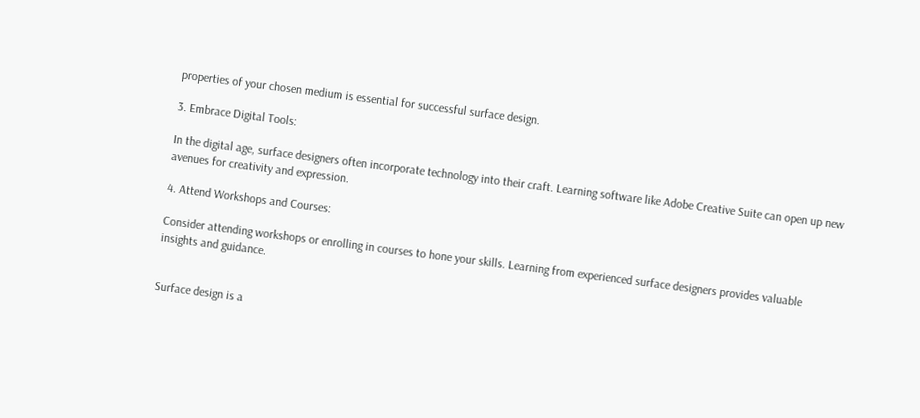properties of your chosen medium is essential for successful surface design.

3. Embrace Digital Tools:

In the digital age, surface designers often incorporate technology into their craft. Learning software like Adobe Creative Suite can open up new avenues for creativity and expression.

4. Attend Workshops and Courses:

Consider attending workshops or enrolling in courses to hone your skills. Learning from experienced surface designers provides valuable insights and guidance.


Surface design is a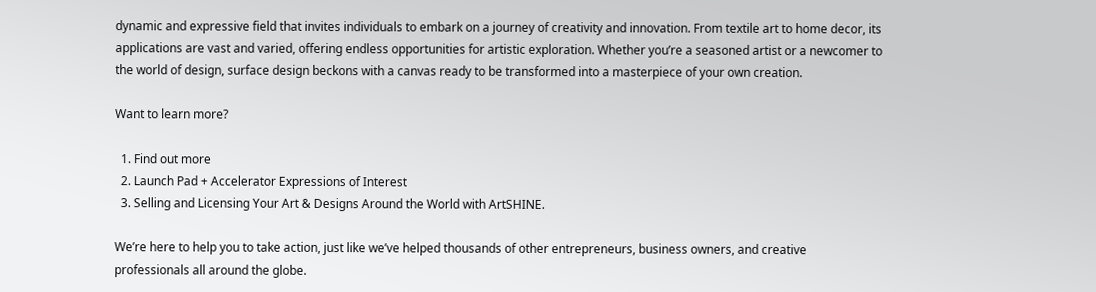dynamic and expressive field that invites individuals to embark on a journey of creativity and innovation. From textile art to home decor, its applications are vast and varied, offering endless opportunities for artistic exploration. Whether you’re a seasoned artist or a newcomer to the world of design, surface design beckons with a canvas ready to be transformed into a masterpiece of your own creation.

Want to learn more?

  1. Find out more
  2. Launch Pad + Accelerator Expressions of Interest
  3. Selling and Licensing Your Art & Designs Around the World with ArtSHINE.

We’re here to help you to take action, just like we’ve helped thousands of other entrepreneurs, business owners, and creative professionals all around the globe.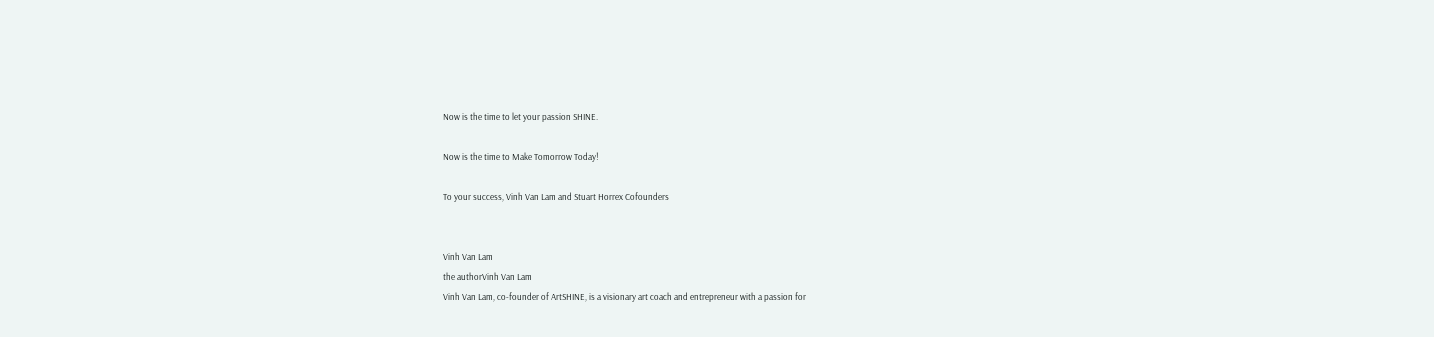Now is the time to let your passion SHINE.

Now is the time to Make Tomorrow Today!

To your success, Vinh Van Lam and Stuart Horrex Cofounders


Vinh Van Lam
the authorVinh Van Lam
Vinh Van Lam, co-founder of ArtSHINE, is a visionary art coach and entrepreneur with a passion for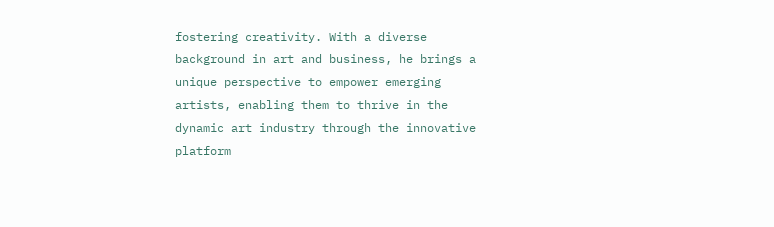fostering creativity. With a diverse background in art and business, he brings a unique perspective to empower emerging artists, enabling them to thrive in the dynamic art industry through the innovative platform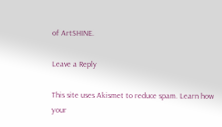of ArtSHINE.

Leave a Reply

This site uses Akismet to reduce spam. Learn how your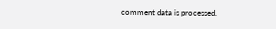comment data is processed.